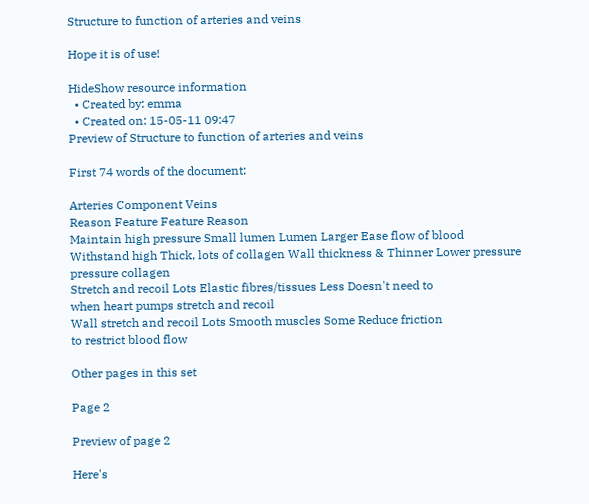Structure to function of arteries and veins

Hope it is of use!

HideShow resource information
  • Created by: emma
  • Created on: 15-05-11 09:47
Preview of Structure to function of arteries and veins

First 74 words of the document:

Arteries Component Veins
Reason Feature Feature Reason
Maintain high pressure Small lumen Lumen Larger Ease flow of blood
Withstand high Thick, lots of collagen Wall thickness & Thinner Lower pressure
pressure collagen
Stretch and recoil Lots Elastic fibres/tissues Less Doesn't need to
when heart pumps stretch and recoil
Wall stretch and recoil Lots Smooth muscles Some Reduce friction
to restrict blood flow

Other pages in this set

Page 2

Preview of page 2

Here's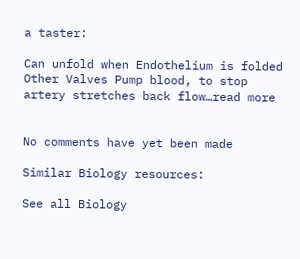a taster:

Can unfold when Endothelium is folded Other Valves Pump blood, to stop
artery stretches back flow…read more


No comments have yet been made

Similar Biology resources:

See all Biology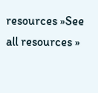resources »See all resources »